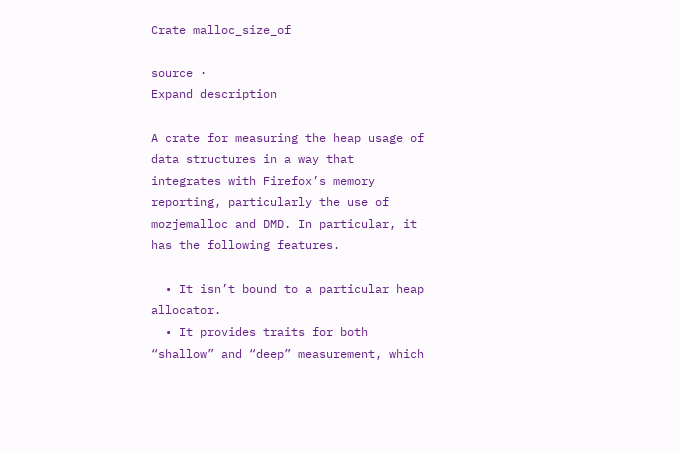Crate malloc_size_of

source ·
Expand description

A crate for measuring the heap usage of data structures in a way that integrates with Firefox’s memory reporting, particularly the use of mozjemalloc and DMD. In particular, it has the following features.

  • It isn’t bound to a particular heap allocator.
  • It provides traits for both “shallow” and “deep” measurement, which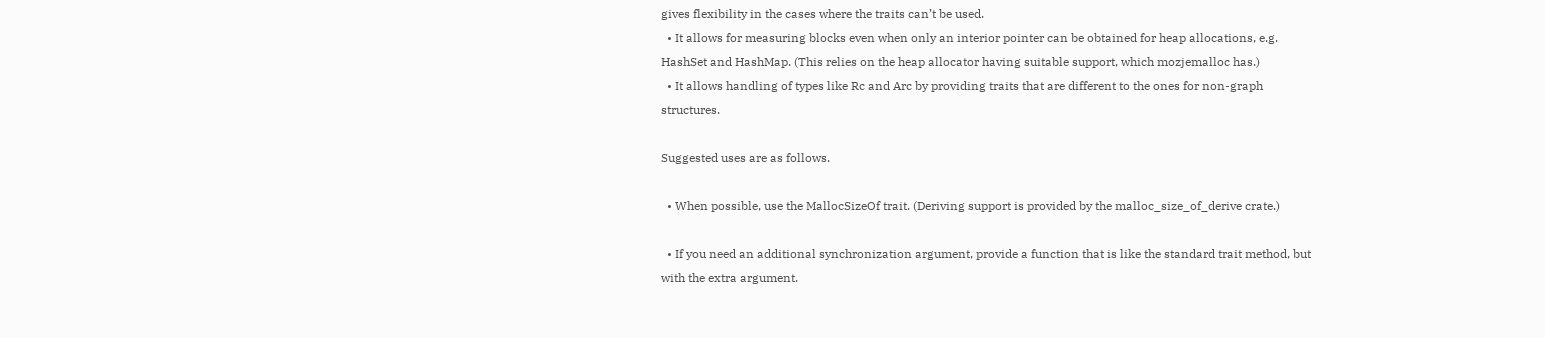gives flexibility in the cases where the traits can’t be used.
  • It allows for measuring blocks even when only an interior pointer can be obtained for heap allocations, e.g. HashSet and HashMap. (This relies on the heap allocator having suitable support, which mozjemalloc has.)
  • It allows handling of types like Rc and Arc by providing traits that are different to the ones for non-graph structures.

Suggested uses are as follows.

  • When possible, use the MallocSizeOf trait. (Deriving support is provided by the malloc_size_of_derive crate.)

  • If you need an additional synchronization argument, provide a function that is like the standard trait method, but with the extra argument.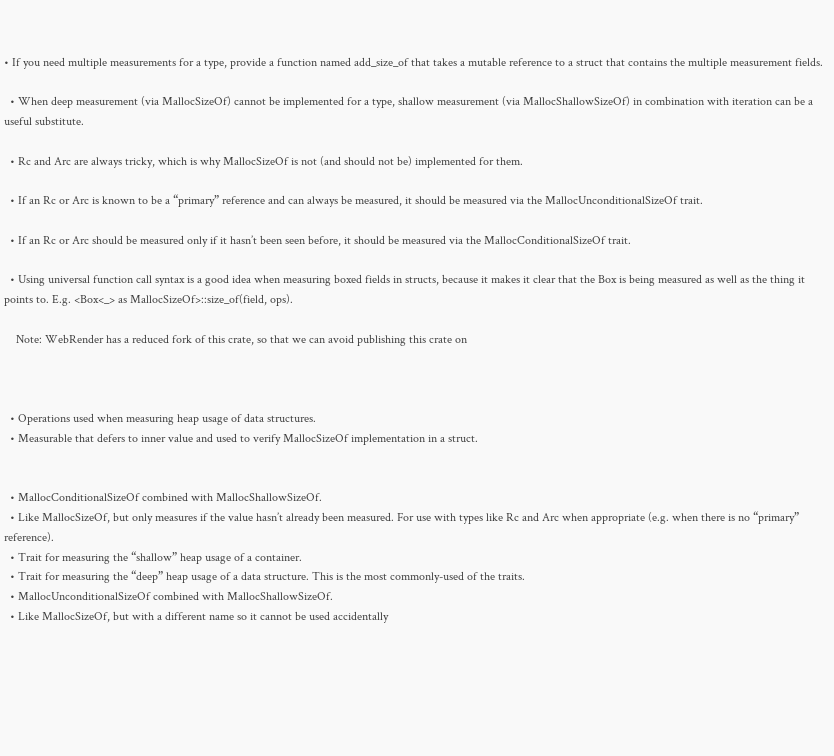• If you need multiple measurements for a type, provide a function named add_size_of that takes a mutable reference to a struct that contains the multiple measurement fields.

  • When deep measurement (via MallocSizeOf) cannot be implemented for a type, shallow measurement (via MallocShallowSizeOf) in combination with iteration can be a useful substitute.

  • Rc and Arc are always tricky, which is why MallocSizeOf is not (and should not be) implemented for them.

  • If an Rc or Arc is known to be a “primary” reference and can always be measured, it should be measured via the MallocUnconditionalSizeOf trait.

  • If an Rc or Arc should be measured only if it hasn’t been seen before, it should be measured via the MallocConditionalSizeOf trait.

  • Using universal function call syntax is a good idea when measuring boxed fields in structs, because it makes it clear that the Box is being measured as well as the thing it points to. E.g. <Box<_> as MallocSizeOf>::size_of(field, ops).

    Note: WebRender has a reduced fork of this crate, so that we can avoid publishing this crate on



  • Operations used when measuring heap usage of data structures.
  • Measurable that defers to inner value and used to verify MallocSizeOf implementation in a struct.


  • MallocConditionalSizeOf combined with MallocShallowSizeOf.
  • Like MallocSizeOf, but only measures if the value hasn’t already been measured. For use with types like Rc and Arc when appropriate (e.g. when there is no “primary” reference).
  • Trait for measuring the “shallow” heap usage of a container.
  • Trait for measuring the “deep” heap usage of a data structure. This is the most commonly-used of the traits.
  • MallocUnconditionalSizeOf combined with MallocShallowSizeOf.
  • Like MallocSizeOf, but with a different name so it cannot be used accidentally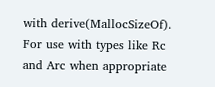with derive(MallocSizeOf). For use with types like Rc and Arc when appropriate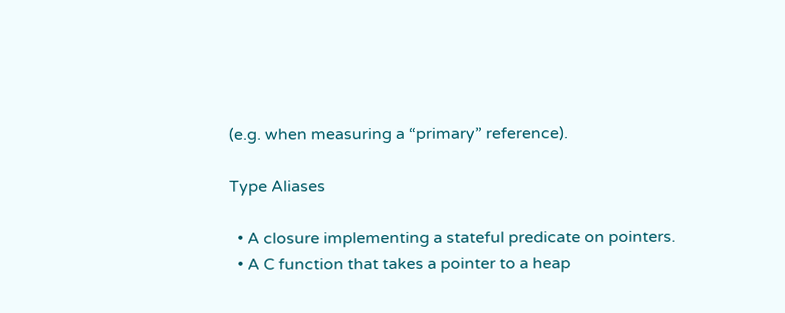(e.g. when measuring a “primary” reference).

Type Aliases

  • A closure implementing a stateful predicate on pointers.
  • A C function that takes a pointer to a heap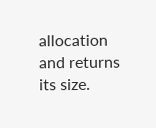allocation and returns its size.